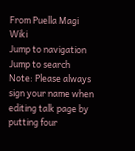From Puella Magi Wiki
Jump to navigation Jump to search
Note: Please always sign your name when editing talk page by putting four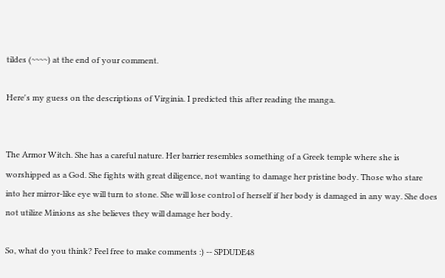tildes (~~~~) at the end of your comment.

Here's my guess on the descriptions of Virginia. I predicted this after reading the manga.


The Armor Witch. She has a careful nature. Her barrier resembles something of a Greek temple where she is worshipped as a God. She fights with great diligence, not wanting to damage her pristine body. Those who stare into her mirror-like eye will turn to stone. She will lose control of herself if her body is damaged in any way. She does not utilize Minions as she believes they will damage her body.

So, what do you think? Feel free to make comments :) -- SPDUDE48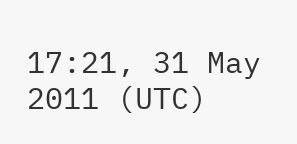17:21, 31 May 2011 (UTC)